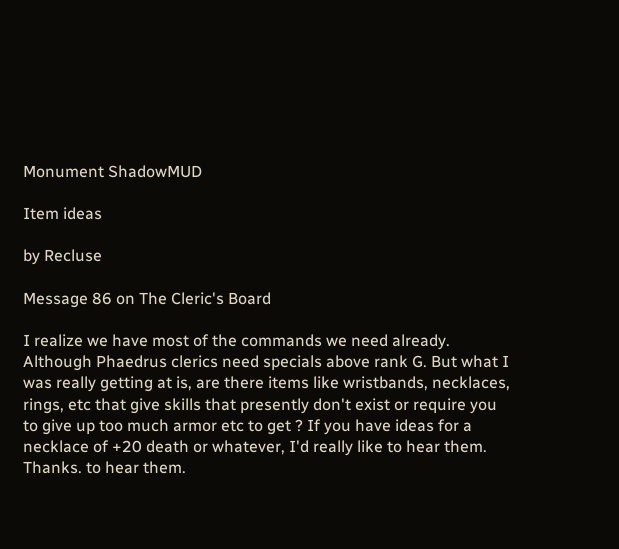Monument ShadowMUD

Item ideas

by Recluse

Message 86 on The Cleric's Board

I realize we have most of the commands we need already. Although Phaedrus clerics need specials above rank G. But what I was really getting at is, are there items like wristbands, necklaces, rings, etc that give skills that presently don't exist or require you to give up too much armor etc to get ? If you have ideas for a necklace of +20 death or whatever, I'd really like to hear them. Thanks. to hear them.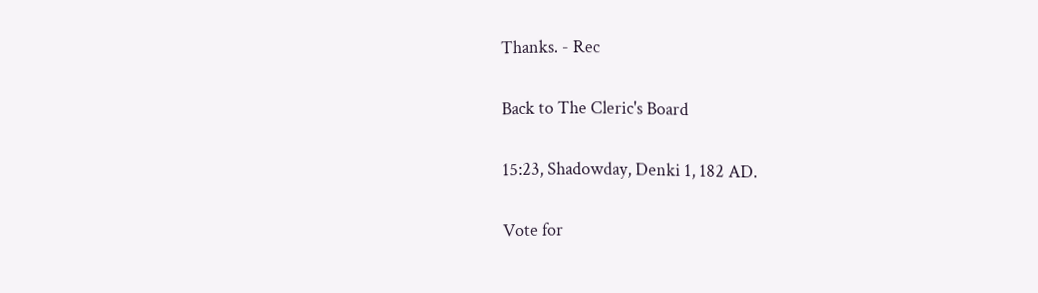Thanks. - Rec

Back to The Cleric's Board

15:23, Shadowday, Denki 1, 182 AD.

Vote for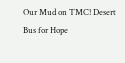Our Mud on TMC! Desert Bus for Hope